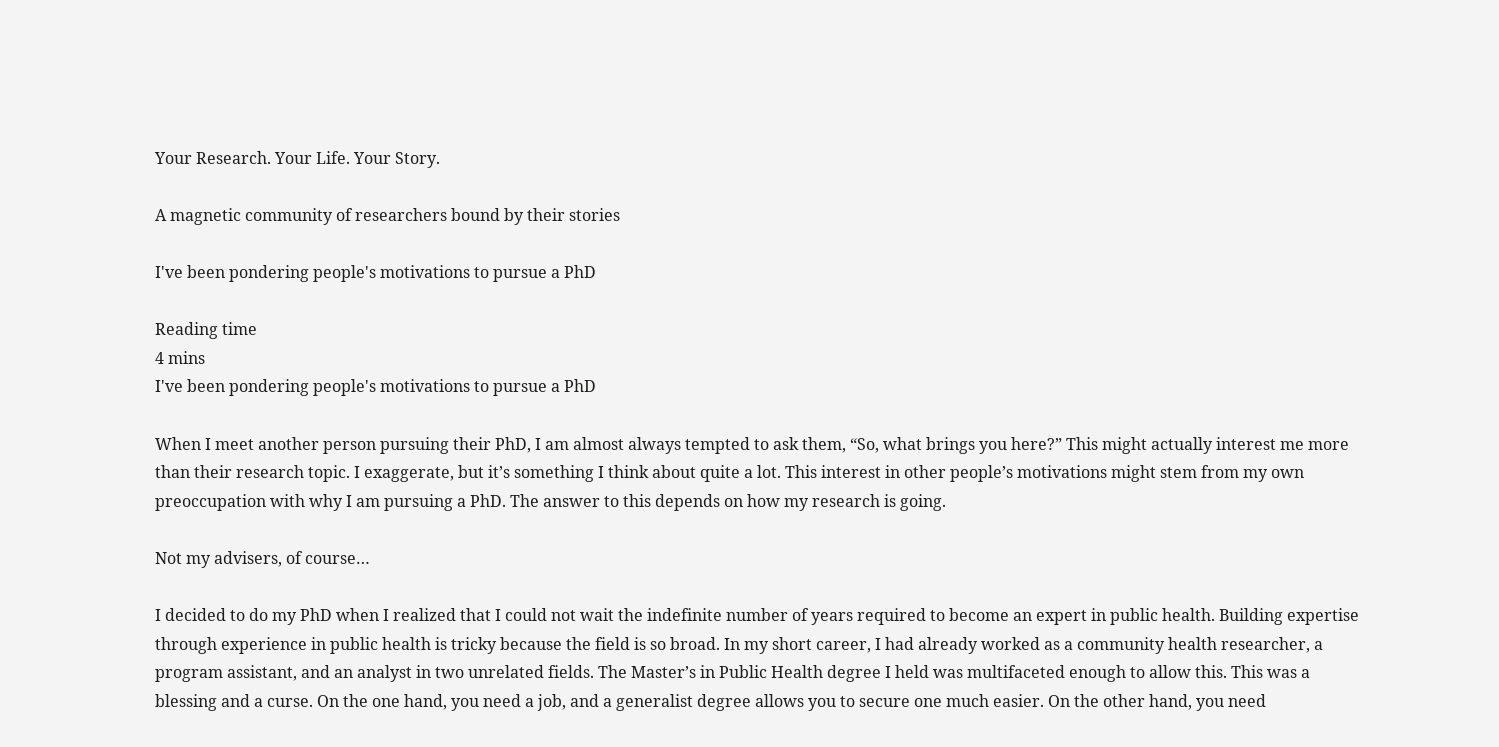Your Research. Your Life. Your Story.

A magnetic community of researchers bound by their stories

I've been pondering people's motivations to pursue a PhD

Reading time
4 mins
I've been pondering people's motivations to pursue a PhD

When I meet another person pursuing their PhD, I am almost always tempted to ask them, “So, what brings you here?” This might actually interest me more than their research topic. I exaggerate, but it’s something I think about quite a lot. This interest in other people’s motivations might stem from my own preoccupation with why I am pursuing a PhD. The answer to this depends on how my research is going.

Not my advisers, of course…

I decided to do my PhD when I realized that I could not wait the indefinite number of years required to become an expert in public health. Building expertise through experience in public health is tricky because the field is so broad. In my short career, I had already worked as a community health researcher, a program assistant, and an analyst in two unrelated fields. The Master’s in Public Health degree I held was multifaceted enough to allow this. This was a blessing and a curse. On the one hand, you need a job, and a generalist degree allows you to secure one much easier. On the other hand, you need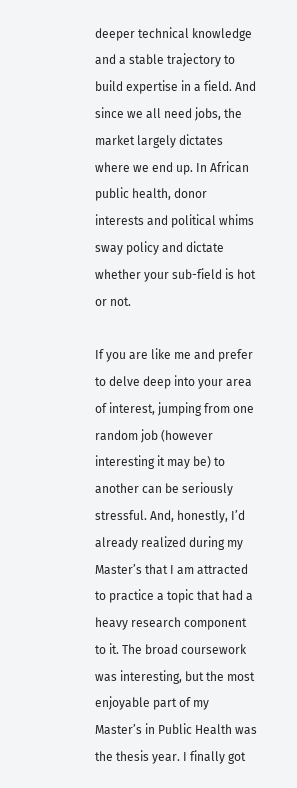deeper technical knowledge and a stable trajectory to build expertise in a field. And since we all need jobs, the market largely dictates where we end up. In African public health, donor interests and political whims sway policy and dictate whether your sub-field is hot or not.

If you are like me and prefer to delve deep into your area of interest, jumping from one random job (however interesting it may be) to another can be seriously stressful. And, honestly, I’d already realized during my Master’s that I am attracted to practice a topic that had a heavy research component to it. The broad coursework was interesting, but the most enjoyable part of my Master’s in Public Health was the thesis year. I finally got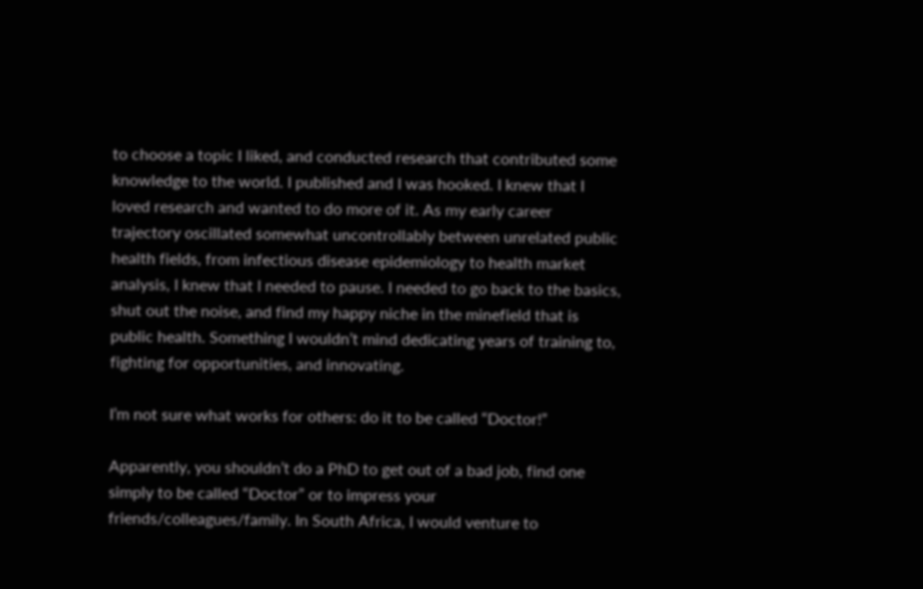to choose a topic I liked, and conducted research that contributed some knowledge to the world. I published and I was hooked. I knew that I loved research and wanted to do more of it. As my early career trajectory oscillated somewhat uncontrollably between unrelated public health fields, from infectious disease epidemiology to health market analysis, I knew that I needed to pause. I needed to go back to the basics, shut out the noise, and find my happy niche in the minefield that is public health. Something I wouldn’t mind dedicating years of training to, fighting for opportunities, and innovating.

I’m not sure what works for others: do it to be called “Doctor!”

Apparently, you shouldn’t do a PhD to get out of a bad job, find one simply to be called “Doctor” or to impress your friends/colleagues/family. In South Africa, I would venture to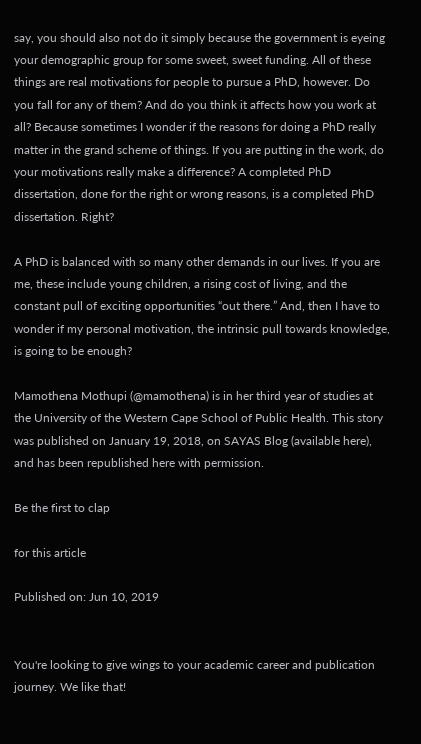say, you should also not do it simply because the government is eyeing your demographic group for some sweet, sweet funding. All of these things are real motivations for people to pursue a PhD, however. Do you fall for any of them? And do you think it affects how you work at all? Because sometimes I wonder if the reasons for doing a PhD really matter in the grand scheme of things. If you are putting in the work, do your motivations really make a difference? A completed PhD dissertation, done for the right or wrong reasons, is a completed PhD dissertation. Right?

A PhD is balanced with so many other demands in our lives. If you are me, these include young children, a rising cost of living, and the constant pull of exciting opportunities “out there.” And, then I have to wonder if my personal motivation, the intrinsic pull towards knowledge, is going to be enough?

Mamothena Mothupi (@mamothena) is in her third year of studies at the University of the Western Cape School of Public Health. This story was published on January 19, 2018, on SAYAS Blog (available here), and has been republished here with permission.

Be the first to clap

for this article

Published on: Jun 10, 2019


You're looking to give wings to your academic career and publication journey. We like that!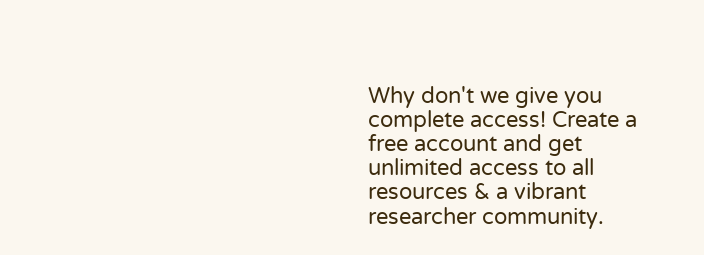Why don't we give you complete access! Create a free account and get unlimited access to all resources & a vibrant researcher community.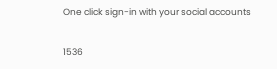One click sign-in with your social accounts

1536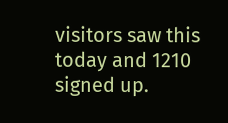visitors saw this today and 1210 signed up.